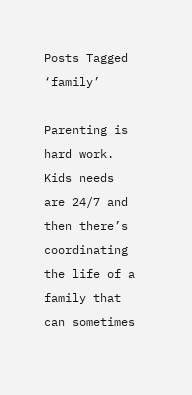Posts Tagged ‘family’

Parenting is hard work. Kids needs are 24/7 and then there’s coordinating the life of a family that can sometimes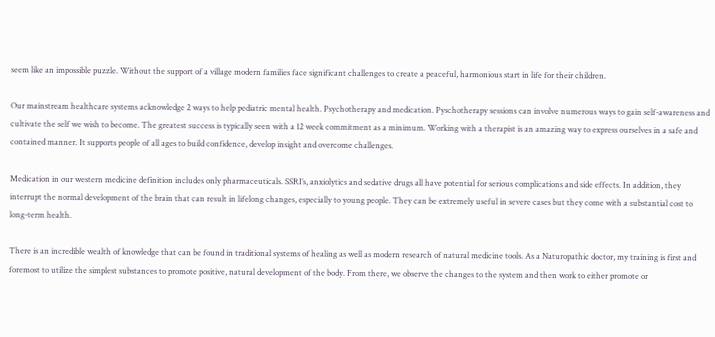seem like an impossible puzzle. Without the support of a village modern families face significant challenges to create a peaceful, harmonious start in life for their children.

Our mainstream healthcare systems acknowledge 2 ways to help pediatric mental health. Psychotherapy and medication. Pyschotherapy sessions can involve numerous ways to gain self-awareness and cultivate the self we wish to become. The greatest success is typically seen with a 12 week commitment as a minimum. Working with a therapist is an amazing way to express ourselves in a safe and contained manner. It supports people of all ages to build confidence, develop insight and overcome challenges.

Medication in our western medicine definition includes only pharmaceuticals. SSRI’s, anxiolytics and sedative drugs all have potential for serious complications and side effects. In addition, they interrupt the normal development of the brain that can result in lifelong changes, especially to young people. They can be extremely useful in severe cases but they come with a substantial cost to long-term health.

There is an incredible wealth of knowledge that can be found in traditional systems of healing as well as modern research of natural medicine tools. As a Naturopathic doctor, my training is first and foremost to utilize the simplest substances to promote positive, natural development of the body. From there, we observe the changes to the system and then work to either promote or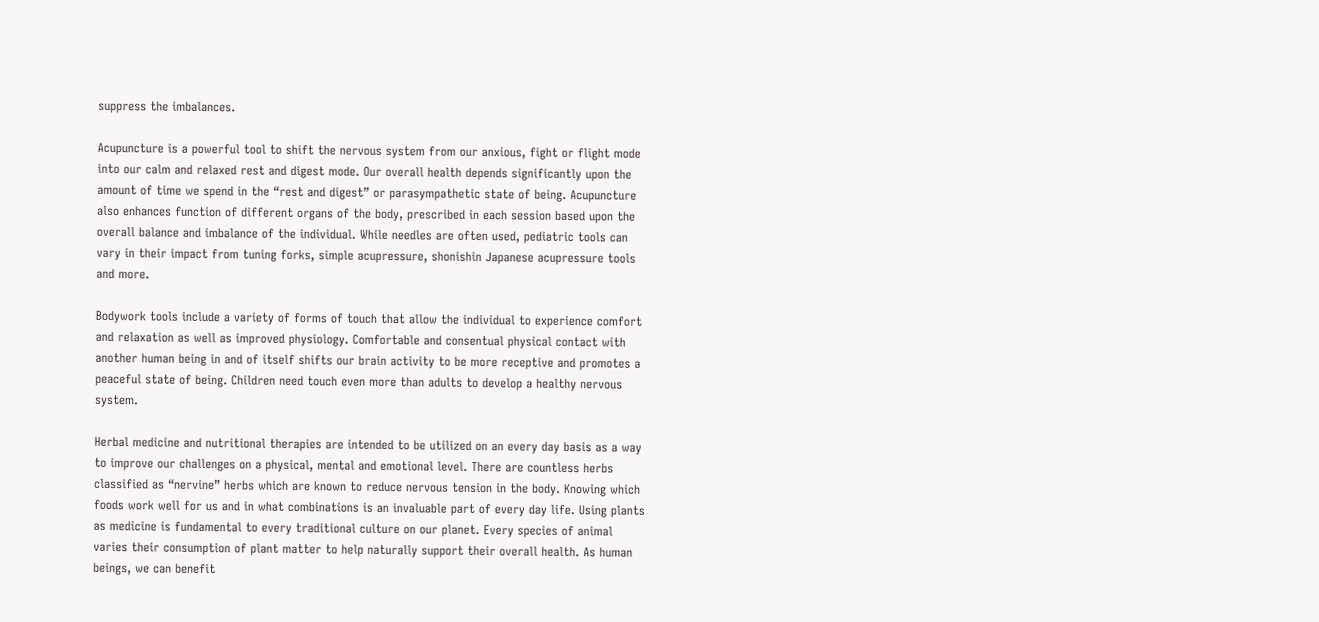suppress the imbalances.

Acupuncture is a powerful tool to shift the nervous system from our anxious, fight or flight mode into our calm and relaxed rest and digest mode. Our overall health depends significantly upon the amount of time we spend in the “rest and digest” or parasympathetic state of being. Acupuncture also enhances function of different organs of the body, prescribed in each session based upon the overall balance and imbalance of the individual. While needles are often used, pediatric tools can vary in their impact from tuning forks, simple acupressure, shonishin Japanese acupressure tools and more.

Bodywork tools include a variety of forms of touch that allow the individual to experience comfort and relaxation as well as improved physiology. Comfortable and consentual physical contact with another human being in and of itself shifts our brain activity to be more receptive and promotes a peaceful state of being. Children need touch even more than adults to develop a healthy nervous system.

Herbal medicine and nutritional therapies are intended to be utilized on an every day basis as a way to improve our challenges on a physical, mental and emotional level. There are countless herbs classified as “nervine” herbs which are known to reduce nervous tension in the body. Knowing which foods work well for us and in what combinations is an invaluable part of every day life. Using plants as medicine is fundamental to every traditional culture on our planet. Every species of animal varies their consumption of plant matter to help naturally support their overall health. As human beings, we can benefit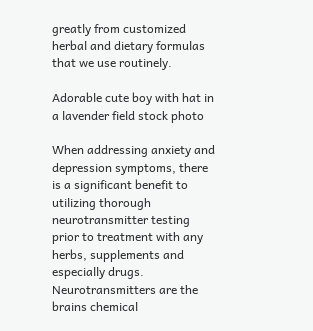greatly from customized herbal and dietary formulas that we use routinely.

Adorable cute boy with hat in a lavender field stock photo

When addressing anxiety and depression symptoms, there is a significant benefit to utilizing thorough neurotransmitter testing prior to treatment with any herbs, supplements and especially drugs. Neurotransmitters are the brains chemical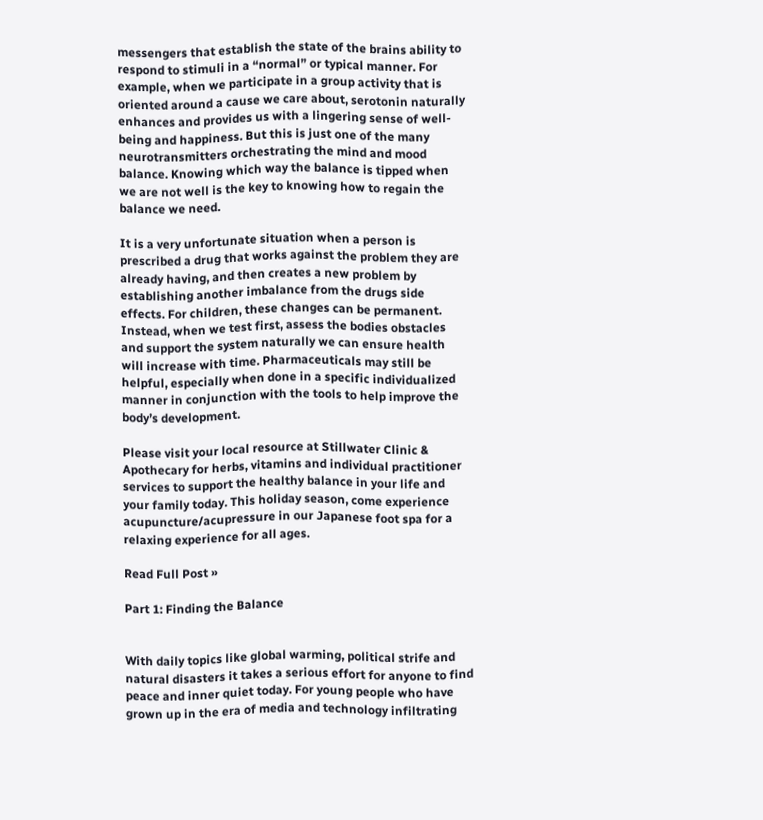messengers that establish the state of the brains ability to respond to stimuli in a “normal” or typical manner. For example, when we participate in a group activity that is oriented around a cause we care about, serotonin naturally enhances and provides us with a lingering sense of well-being and happiness. But this is just one of the many neurotransmitters orchestrating the mind and mood balance. Knowing which way the balance is tipped when we are not well is the key to knowing how to regain the balance we need.

It is a very unfortunate situation when a person is prescribed a drug that works against the problem they are already having, and then creates a new problem by establishing another imbalance from the drugs side effects. For children, these changes can be permanent. Instead, when we test first, assess the bodies obstacles and support the system naturally we can ensure health will increase with time. Pharmaceuticals may still be helpful, especially when done in a specific individualized manner in conjunction with the tools to help improve the body’s development.

Please visit your local resource at Stillwater Clinic & Apothecary for herbs, vitamins and individual practitioner services to support the healthy balance in your life and your family today. This holiday season, come experience acupuncture/acupressure in our Japanese foot spa for a relaxing experience for all ages.

Read Full Post »

Part 1: Finding the Balance


With daily topics like global warming, political strife and natural disasters it takes a serious effort for anyone to find peace and inner quiet today. For young people who have grown up in the era of media and technology infiltrating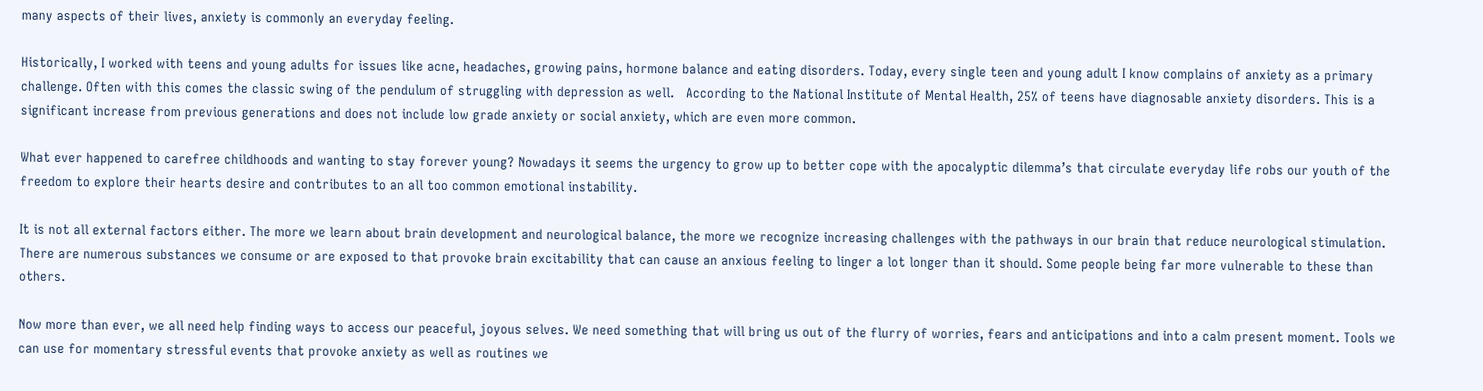many aspects of their lives, anxiety is commonly an everyday feeling.

Historically, I worked with teens and young adults for issues like acne, headaches, growing pains, hormone balance and eating disorders. Today, every single teen and young adult I know complains of anxiety as a primary challenge. Often with this comes the classic swing of the pendulum of struggling with depression as well.   According to the National Institute of Mental Health, 25% of teens have diagnosable anxiety disorders. This is a significant increase from previous generations and does not include low grade anxiety or social anxiety, which are even more common.

What ever happened to carefree childhoods and wanting to stay forever young? Nowadays it seems the urgency to grow up to better cope with the apocalyptic dilemma’s that circulate everyday life robs our youth of the freedom to explore their hearts desire and contributes to an all too common emotional instability.

It is not all external factors either. The more we learn about brain development and neurological balance, the more we recognize increasing challenges with the pathways in our brain that reduce neurological stimulation. There are numerous substances we consume or are exposed to that provoke brain excitability that can cause an anxious feeling to linger a lot longer than it should. Some people being far more vulnerable to these than others.

Now more than ever, we all need help finding ways to access our peaceful, joyous selves. We need something that will bring us out of the flurry of worries, fears and anticipations and into a calm present moment. Tools we can use for momentary stressful events that provoke anxiety as well as routines we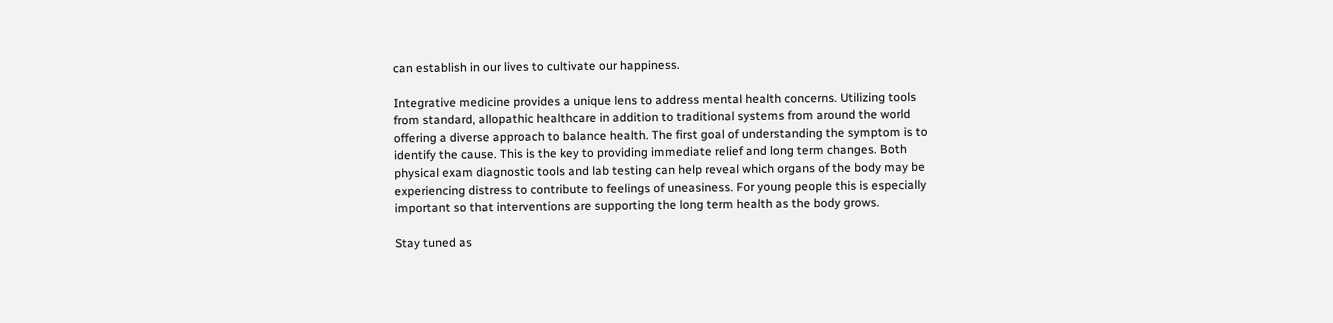can establish in our lives to cultivate our happiness.

Integrative medicine provides a unique lens to address mental health concerns. Utilizing tools from standard, allopathic healthcare in addition to traditional systems from around the world offering a diverse approach to balance health. The first goal of understanding the symptom is to identify the cause. This is the key to providing immediate relief and long term changes. Both physical exam diagnostic tools and lab testing can help reveal which organs of the body may be experiencing distress to contribute to feelings of uneasiness. For young people this is especially important so that interventions are supporting the long term health as the body grows.

Stay tuned as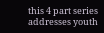this 4 part series addresses youth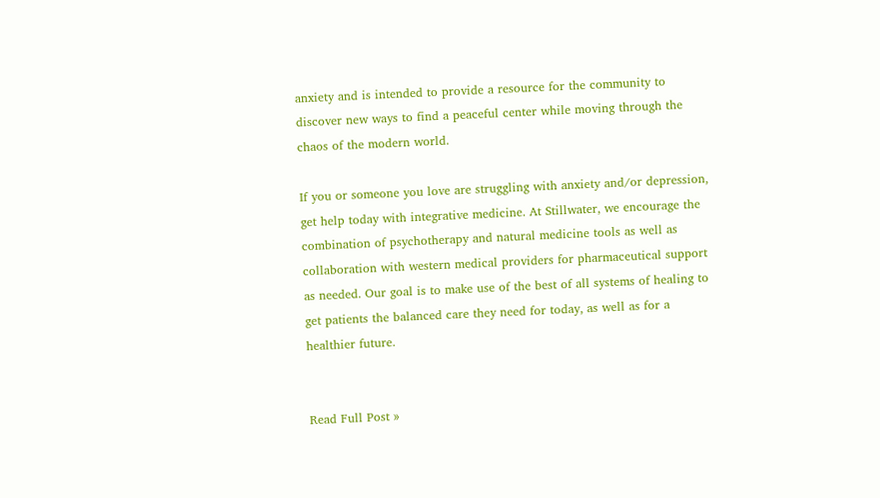anxiety and is intended to provide a resource for the community to discover new ways to find a peaceful center while moving through the chaos of the modern world.

If you or someone you love are struggling with anxiety and/or depression, get help today with integrative medicine. At Stillwater, we encourage the combination of psychotherapy and natural medicine tools as well as collaboration with western medical providers for pharmaceutical support as needed. Our goal is to make use of the best of all systems of healing to get patients the balanced care they need for today, as well as for a healthier future.


Read Full Post »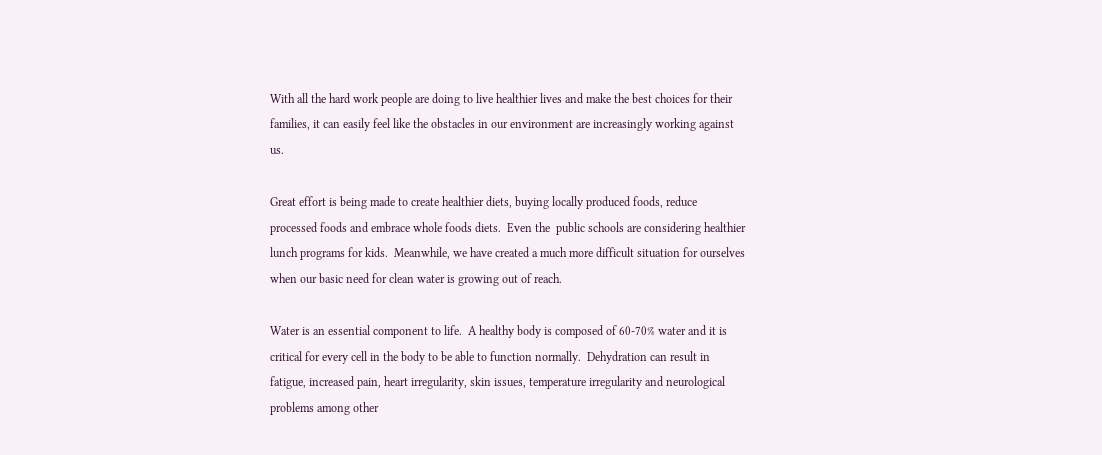With all the hard work people are doing to live healthier lives and make the best choices for their families, it can easily feel like the obstacles in our environment are increasingly working against us.

Great effort is being made to create healthier diets, buying locally produced foods, reduce processed foods and embrace whole foods diets.  Even the  public schools are considering healthier lunch programs for kids.  Meanwhile, we have created a much more difficult situation for ourselves when our basic need for clean water is growing out of reach.

Water is an essential component to life.  A healthy body is composed of 60-70% water and it is critical for every cell in the body to be able to function normally.  Dehydration can result in fatigue, increased pain, heart irregularity, skin issues, temperature irregularity and neurological problems among other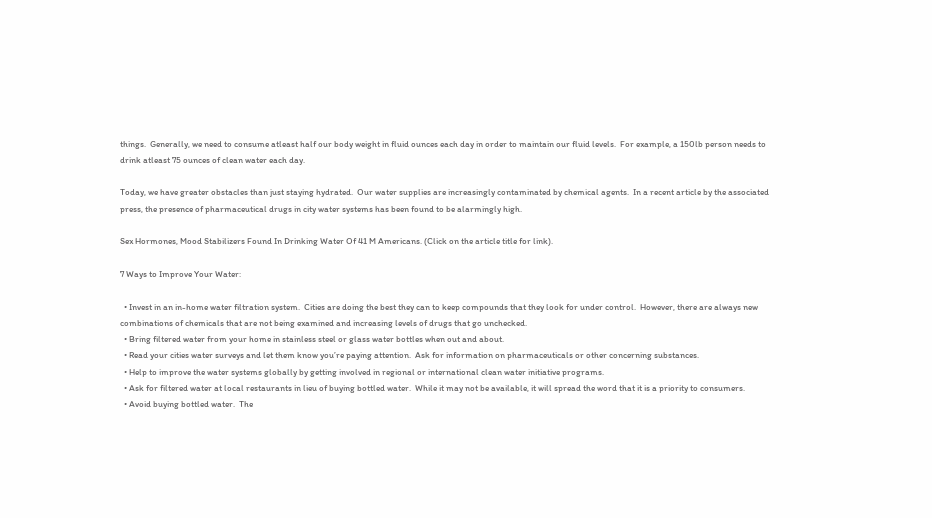things.  Generally, we need to consume atleast half our body weight in fluid ounces each day in order to maintain our fluid levels.  For example, a 150lb person needs to drink atleast 75 ounces of clean water each day.

Today, we have greater obstacles than just staying hydrated.  Our water supplies are increasingly contaminated by chemical agents.  In a recent article by the associated press, the presence of pharmaceutical drugs in city water systems has been found to be alarmingly high.

Sex Hormones, Mood Stabilizers Found In Drinking Water Of 41 M Americans. (Click on the article title for link).

7 Ways to Improve Your Water:

  • Invest in an in-home water filtration system.  Cities are doing the best they can to keep compounds that they look for under control.  However, there are always new combinations of chemicals that are not being examined and increasing levels of drugs that go unchecked.
  • Bring filtered water from your home in stainless steel or glass water bottles when out and about.
  • Read your cities water surveys and let them know you’re paying attention.  Ask for information on pharmaceuticals or other concerning substances.
  • Help to improve the water systems globally by getting involved in regional or international clean water initiative programs.
  • Ask for filtered water at local restaurants in lieu of buying bottled water.  While it may not be available, it will spread the word that it is a priority to consumers.
  • Avoid buying bottled water.  The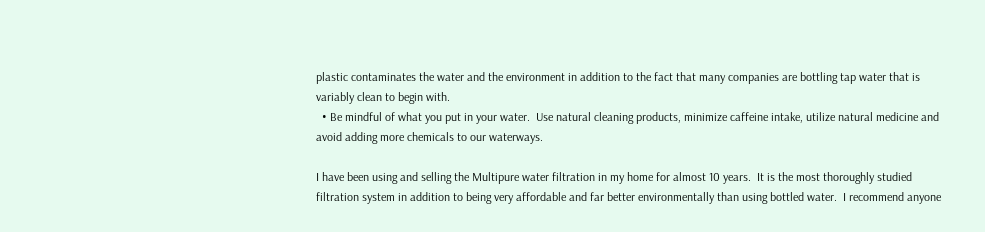plastic contaminates the water and the environment in addition to the fact that many companies are bottling tap water that is variably clean to begin with.
  • Be mindful of what you put in your water.  Use natural cleaning products, minimize caffeine intake, utilize natural medicine and avoid adding more chemicals to our waterways.

I have been using and selling the Multipure water filtration in my home for almost 10 years.  It is the most thoroughly studied filtration system in addition to being very affordable and far better environmentally than using bottled water.  I recommend anyone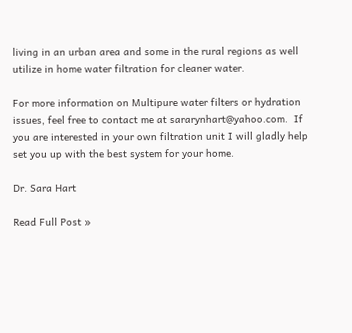living in an urban area and some in the rural regions as well utilize in home water filtration for cleaner water.

For more information on Multipure water filters or hydration issues, feel free to contact me at sararynhart@yahoo.com.  If you are interested in your own filtration unit I will gladly help set you up with the best system for your home.

Dr. Sara Hart

Read Full Post »